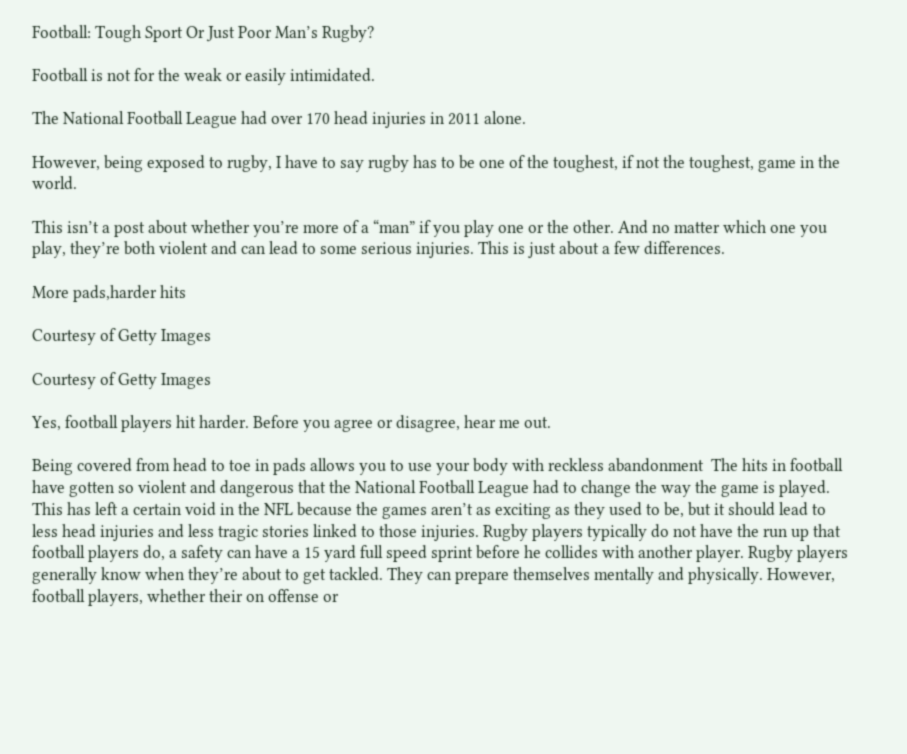Football: Tough Sport Or Just Poor Man’s Rugby?

Football is not for the weak or easily intimidated.

The National Football League had over 170 head injuries in 2011 alone.

However, being exposed to rugby, I have to say rugby has to be one of the toughest, if not the toughest, game in the world.

This isn’t a post about whether you’re more of a “man” if you play one or the other. And no matter which one you play, they’re both violent and can lead to some serious injuries. This is just about a few differences.

More pads,harder hits

Courtesy of Getty Images

Courtesy of Getty Images

Yes, football players hit harder. Before you agree or disagree, hear me out.

Being covered from head to toe in pads allows you to use your body with reckless abandonment  The hits in football have gotten so violent and dangerous that the National Football League had to change the way the game is played. This has left a certain void in the NFL because the games aren’t as exciting as they used to be, but it should lead to less head injuries and less tragic stories linked to those injuries. Rugby players typically do not have the run up that football players do, a safety can have a 15 yard full speed sprint before he collides with another player. Rugby players generally know when they’re about to get tackled. They can prepare themselves mentally and physically. However, football players, whether their on offense or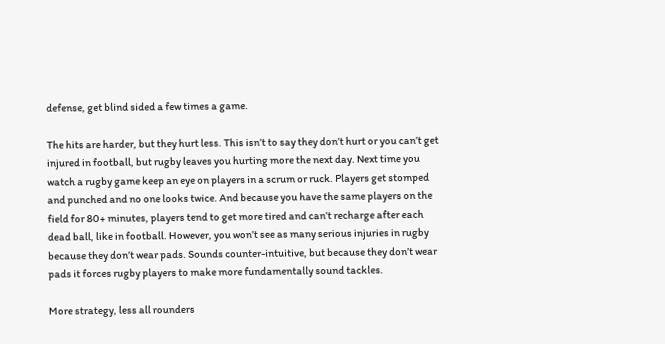defense, get blind sided a few times a game.

The hits are harder, but they hurt less. This isn’t to say they don’t hurt or you can’t get injured in football, but rugby leaves you hurting more the next day. Next time you watch a rugby game keep an eye on players in a scrum or ruck. Players get stomped and punched and no one looks twice. And because you have the same players on the field for 80+ minutes, players tend to get more tired and can’t recharge after each dead ball, like in football. However, you won’t see as many serious injuries in rugby because they don’t wear pads. Sounds counter-intuitive, but because they don’t wear pads it forces rugby players to make more fundamentally sound tackles.

More strategy, less all rounders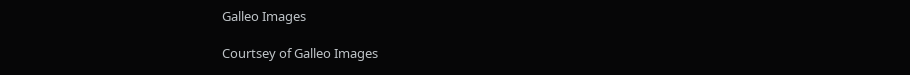Galleo Images

Courtsey of Galleo Images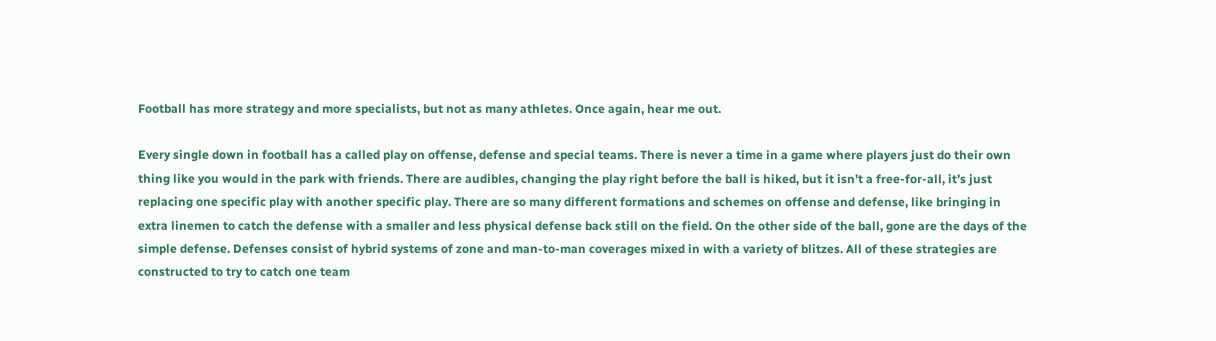Football has more strategy and more specialists, but not as many athletes. Once again, hear me out.

Every single down in football has a called play on offense, defense and special teams. There is never a time in a game where players just do their own thing like you would in the park with friends. There are audibles, changing the play right before the ball is hiked, but it isn’t a free-for-all, it’s just replacing one specific play with another specific play. There are so many different formations and schemes on offense and defense, like bringing in extra linemen to catch the defense with a smaller and less physical defense back still on the field. On the other side of the ball, gone are the days of the simple defense. Defenses consist of hybrid systems of zone and man-to-man coverages mixed in with a variety of blitzes. All of these strategies are constructed to try to catch one team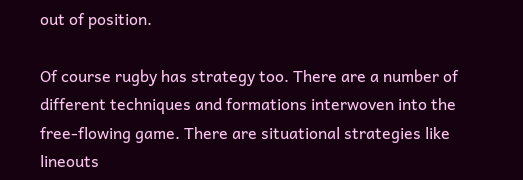out of position.

Of course rugby has strategy too. There are a number of different techniques and formations interwoven into the free-flowing game. There are situational strategies like lineouts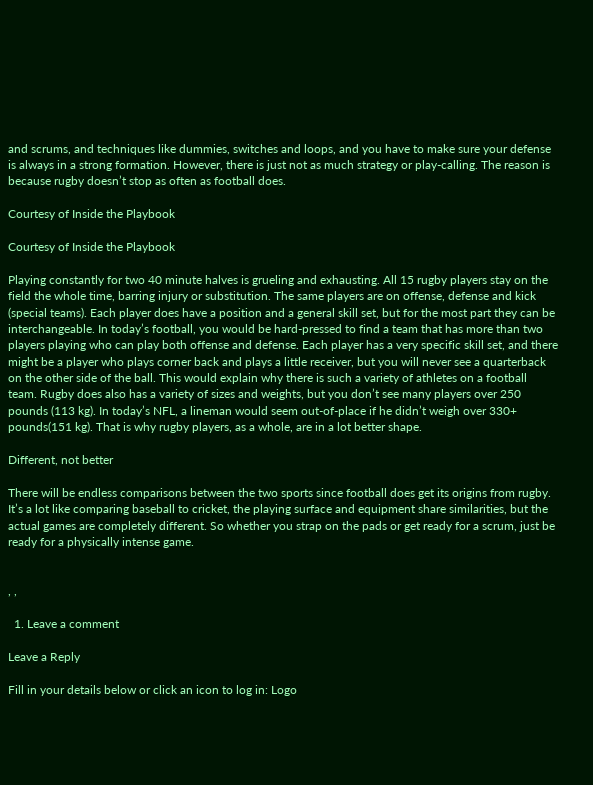and scrums, and techniques like dummies, switches and loops, and you have to make sure your defense is always in a strong formation. However, there is just not as much strategy or play-calling. The reason is because rugby doesn’t stop as often as football does.

Courtesy of Inside the Playbook

Courtesy of Inside the Playbook

Playing constantly for two 40 minute halves is grueling and exhausting. All 15 rugby players stay on the field the whole time, barring injury or substitution. The same players are on offense, defense and kick (special teams). Each player does have a position and a general skill set, but for the most part they can be interchangeable. In today’s football, you would be hard-pressed to find a team that has more than two players playing who can play both offense and defense. Each player has a very specific skill set, and there might be a player who plays corner back and plays a little receiver, but you will never see a quarterback on the other side of the ball. This would explain why there is such a variety of athletes on a football team. Rugby does also has a variety of sizes and weights, but you don’t see many players over 250 pounds (113 kg). In today’s NFL, a lineman would seem out-of-place if he didn’t weigh over 330+ pounds(151 kg). That is why rugby players, as a whole, are in a lot better shape.

Different, not better

There will be endless comparisons between the two sports since football does get its origins from rugby. It’s a lot like comparing baseball to cricket, the playing surface and equipment share similarities, but the actual games are completely different. So whether you strap on the pads or get ready for a scrum, just be ready for a physically intense game.


, ,

  1. Leave a comment

Leave a Reply

Fill in your details below or click an icon to log in: Logo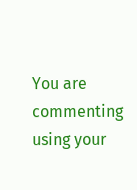You are commenting using your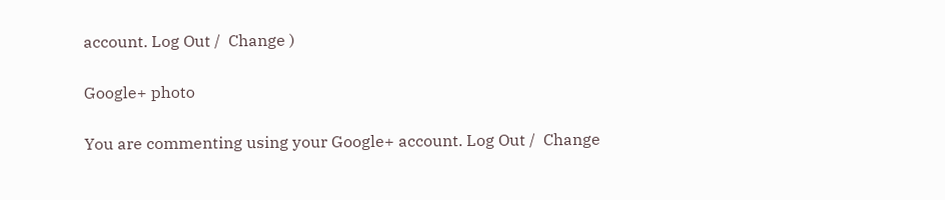account. Log Out /  Change )

Google+ photo

You are commenting using your Google+ account. Log Out /  Change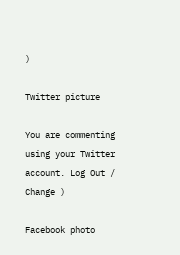)

Twitter picture

You are commenting using your Twitter account. Log Out /  Change )

Facebook photo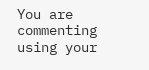You are commenting using your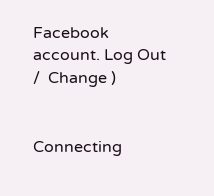Facebook account. Log Out /  Change )


Connecting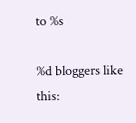to %s

%d bloggers like this: